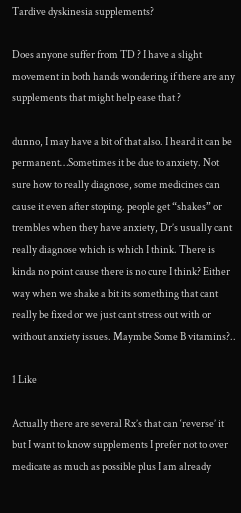Tardive dyskinesia supplements?

Does anyone suffer from TD ? I have a slight movement in both hands wondering if there are any supplements that might help ease that ?

dunno, I may have a bit of that also. I heard it can be permanent…Sometimes it be due to anxiety. Not sure how to really diagnose, some medicines can cause it even after stoping. people get “shakes” or trembles when they have anxiety, Dr’s usually cant really diagnose which is which I think. There is kinda no point cause there is no cure I think? Either way when we shake a bit its something that cant really be fixed or we just cant stress out with or without anxiety issues. Maymbe Some B vitamins?..

1 Like

Actually there are several Rx’s that can ‘reverse’ it but I want to know supplements I prefer not to over medicate as much as possible plus I am already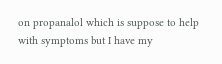on propanalol which is suppose to help with symptoms but I have my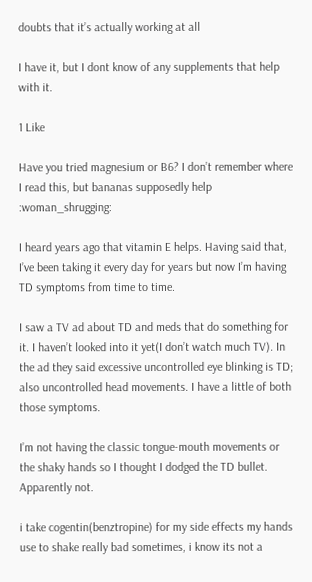doubts that it’s actually working at all

I have it, but I dont know of any supplements that help with it.

1 Like

Have you tried magnesium or B6? I don’t remember where I read this, but bananas supposedly help :woman_shrugging:

I heard years ago that vitamin E helps. Having said that, I’ve been taking it every day for years but now I’m having TD symptoms from time to time.

I saw a TV ad about TD and meds that do something for it. I haven’t looked into it yet(I don’t watch much TV). In the ad they said excessive uncontrolled eye blinking is TD; also uncontrolled head movements. I have a little of both those symptoms.

I’m not having the classic tongue-mouth movements or the shaky hands so I thought I dodged the TD bullet. Apparently not.

i take cogentin(benztropine) for my side effects my hands use to shake really bad sometimes, i know its not a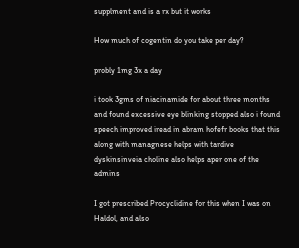supplment and is a rx but it works

How much of cogentin do you take per day?

probly 1mg 3x a day

i took 3gms of niacinamide for about three months and found excessive eye blinking stopped also i found speech improved iread in abram hofefr books that this along with managnese helps with tardive dyskinsinveia choline also helps aper one of the admins

I got prescribed Procyclidine for this when I was on Haldol, and also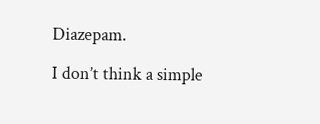Diazepam.

I don’t think a simple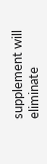supplement will eliminate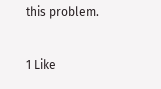this problem.

1 Like